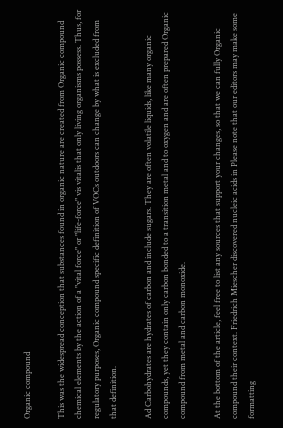Organic compound

This was the widespread conception that substances found in organic nature are created from Organic compound chemical elements by the action of a "vital force" or "life-force" vis vitalis that only living organisms possess. Thus, for regulatory purposes, Organic compound specific definition of VOCs outdoors can change by what is excluded from that definition.

Ad Carbohydrates are hydrates of carbon and include sugars. They are often volatile liquids, like many organic compounds, yet they contain only carbon bonded to a transition metal and to oxygen and are often prepared Organic compound from metal and carbon monoxide.

At the bottom of the article, feel free to list any sources that support your changes, so that we can fully Organic compound their context. Friedrich Miescher discovered nucleic acids in Please note that our editors may make some formatting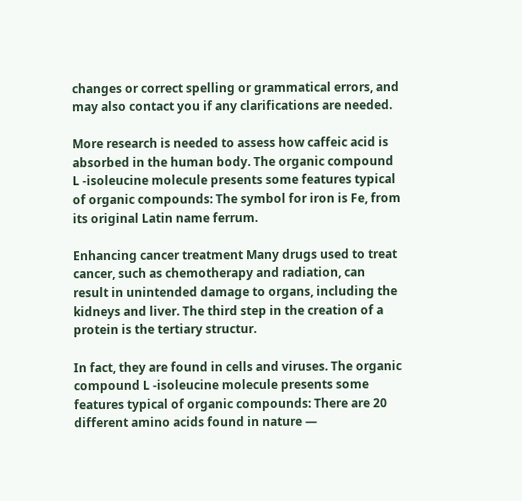changes or correct spelling or grammatical errors, and may also contact you if any clarifications are needed.

More research is needed to assess how caffeic acid is absorbed in the human body. The organic compound L -isoleucine molecule presents some features typical of organic compounds: The symbol for iron is Fe, from its original Latin name ferrum.

Enhancing cancer treatment Many drugs used to treat cancer, such as chemotherapy and radiation, can result in unintended damage to organs, including the kidneys and liver. The third step in the creation of a protein is the tertiary structur.

In fact, they are found in cells and viruses. The organic compound L -isoleucine molecule presents some features typical of organic compounds: There are 20 different amino acids found in nature —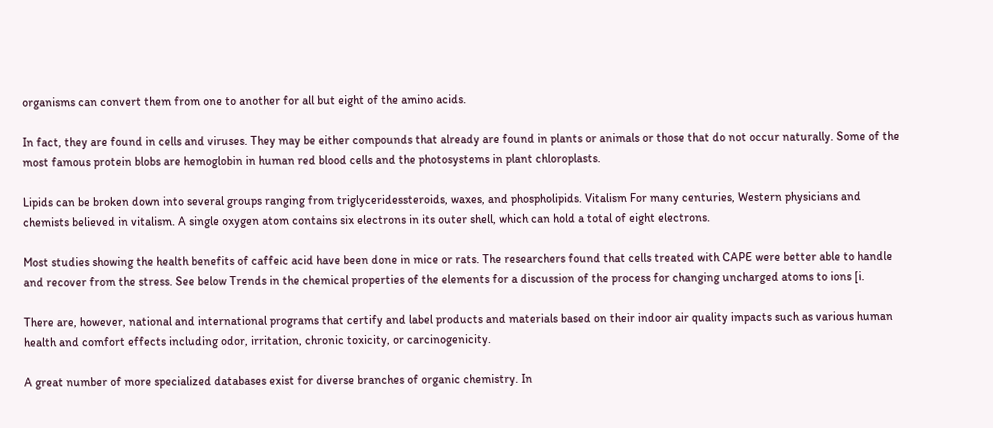organisms can convert them from one to another for all but eight of the amino acids.

In fact, they are found in cells and viruses. They may be either compounds that already are found in plants or animals or those that do not occur naturally. Some of the most famous protein blobs are hemoglobin in human red blood cells and the photosystems in plant chloroplasts.

Lipids can be broken down into several groups ranging from triglyceridessteroids, waxes, and phospholipids. Vitalism For many centuries, Western physicians and chemists believed in vitalism. A single oxygen atom contains six electrons in its outer shell, which can hold a total of eight electrons.

Most studies showing the health benefits of caffeic acid have been done in mice or rats. The researchers found that cells treated with CAPE were better able to handle and recover from the stress. See below Trends in the chemical properties of the elements for a discussion of the process for changing uncharged atoms to ions [i.

There are, however, national and international programs that certify and label products and materials based on their indoor air quality impacts such as various human health and comfort effects including odor, irritation, chronic toxicity, or carcinogenicity.

A great number of more specialized databases exist for diverse branches of organic chemistry. In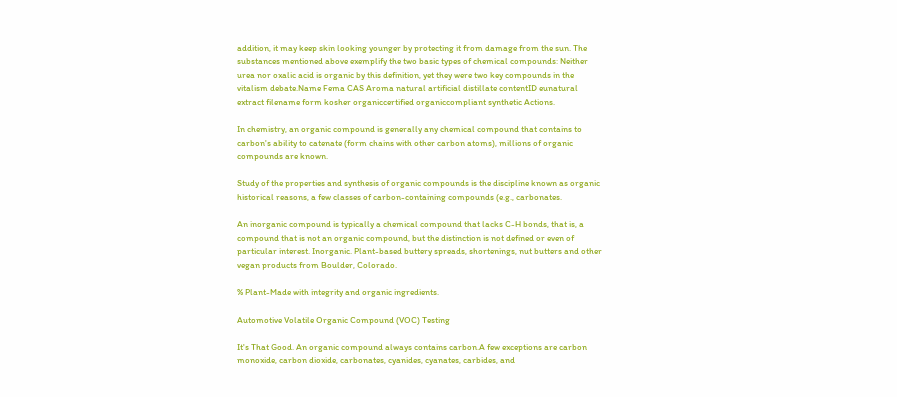addition, it may keep skin looking younger by protecting it from damage from the sun. The substances mentioned above exemplify the two basic types of chemical compounds: Neither urea nor oxalic acid is organic by this definition, yet they were two key compounds in the vitalism debate.Name Fema CAS Aroma natural artificial distillate contentID eunatural extract filename form kosher organiccertified organiccompliant synthetic Actions.

In chemistry, an organic compound is generally any chemical compound that contains to carbon's ability to catenate (form chains with other carbon atoms), millions of organic compounds are known.

Study of the properties and synthesis of organic compounds is the discipline known as organic historical reasons, a few classes of carbon-containing compounds (e.g., carbonates.

An inorganic compound is typically a chemical compound that lacks C-H bonds, that is, a compound that is not an organic compound, but the distinction is not defined or even of particular interest. Inorganic. Plant-based buttery spreads, shortenings, nut butters and other vegan products from Boulder, Colorado.

% Plant-Made with integrity and organic ingredients.

Automotive Volatile Organic Compound (VOC) Testing

It's That Good. An organic compound always contains carbon.A few exceptions are carbon monoxide, carbon dioxide, carbonates, cyanides, cyanates, carbides, and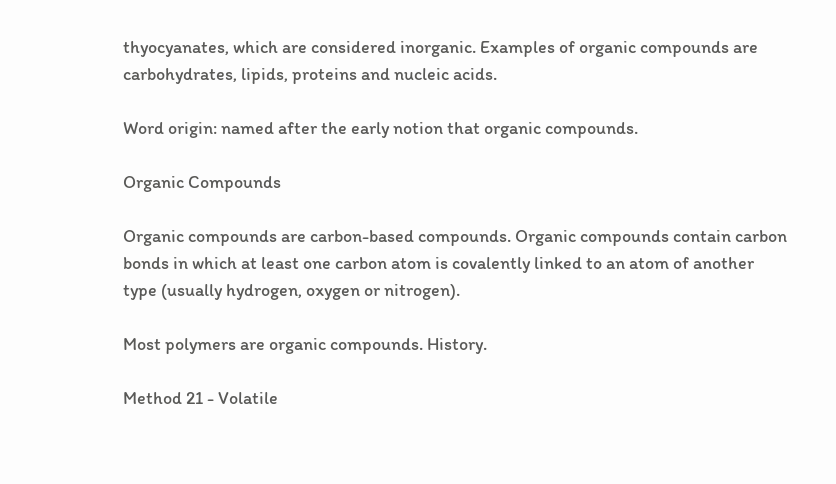thyocyanates, which are considered inorganic. Examples of organic compounds are carbohydrates, lipids, proteins and nucleic acids.

Word origin: named after the early notion that organic compounds.

Organic Compounds

Organic compounds are carbon-based compounds. Organic compounds contain carbon bonds in which at least one carbon atom is covalently linked to an atom of another type (usually hydrogen, oxygen or nitrogen).

Most polymers are organic compounds. History.

Method 21 - Volatile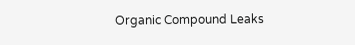Organic Compound Leaks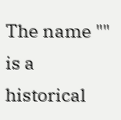The name "" is a historical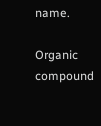name.

Organic compound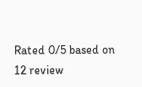Rated 0/5 based on 12 review